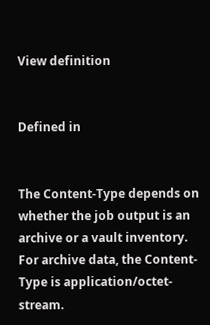View definition


Defined in


The Content-Type depends on whether the job output is an archive or a vault inventory. For archive data, the Content-Type is application/octet-stream.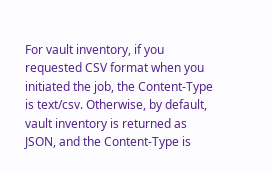For vault inventory, if you requested CSV format when you initiated the job, the Content-Type is text/csv. Otherwise, by default, vault inventory is returned as JSON, and the Content-Type is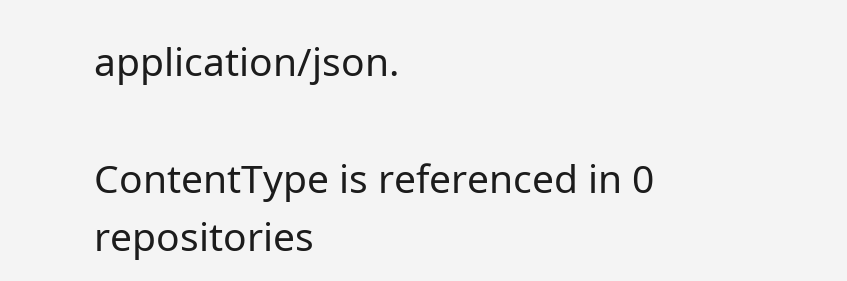application/json.

ContentType is referenced in 0 repositories